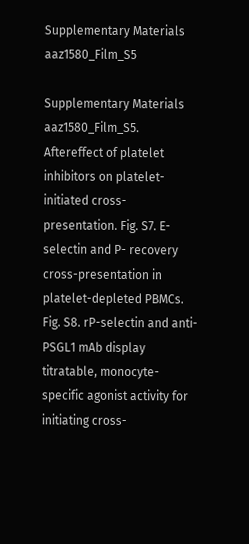Supplementary Materials aaz1580_Film_S5

Supplementary Materials aaz1580_Film_S5. Aftereffect of platelet inhibitors on platelet-initiated cross-presentation. Fig. S7. E-selectin and P- recovery cross-presentation in platelet-depleted PBMCs. Fig. S8. rP-selectin and anti-PSGL1 mAb display titratable, monocyte-specific agonist activity for initiating cross-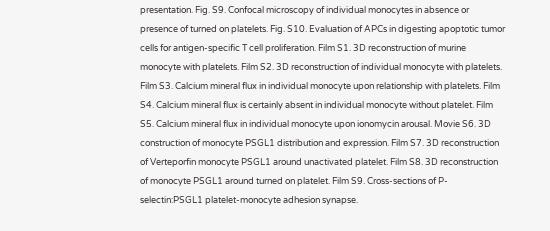presentation. Fig. S9. Confocal microscopy of individual monocytes in absence or presence of turned on platelets. Fig. S10. Evaluation of APCs in digesting apoptotic tumor cells for antigen-specific T cell proliferation. Film S1. 3D reconstruction of murine monocyte with platelets. Film S2. 3D reconstruction of individual monocyte with platelets. Film S3. Calcium mineral flux in individual monocyte upon relationship with platelets. Film S4. Calcium mineral flux is certainly absent in individual monocyte without platelet. Film S5. Calcium mineral flux in individual monocyte upon ionomycin arousal. Movie S6. 3D construction of monocyte PSGL1 distribution and expression. Film S7. 3D reconstruction of Verteporfin monocyte PSGL1 around unactivated platelet. Film S8. 3D reconstruction of monocyte PSGL1 around turned on platelet. Film S9. Cross-sections of P-selectin:PSGL1 platelet-monocyte adhesion synapse.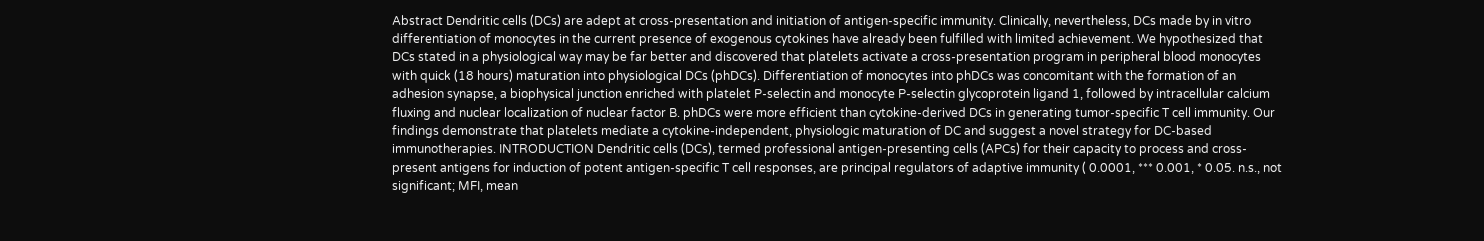Abstract Dendritic cells (DCs) are adept at cross-presentation and initiation of antigen-specific immunity. Clinically, nevertheless, DCs made by in vitro differentiation of monocytes in the current presence of exogenous cytokines have already been fulfilled with limited achievement. We hypothesized that DCs stated in a physiological way may be far better and discovered that platelets activate a cross-presentation program in peripheral blood monocytes with quick (18 hours) maturation into physiological DCs (phDCs). Differentiation of monocytes into phDCs was concomitant with the formation of an adhesion synapse, a biophysical junction enriched with platelet P-selectin and monocyte P-selectin glycoprotein ligand 1, followed by intracellular calcium fluxing and nuclear localization of nuclear factor B. phDCs were more efficient than cytokine-derived DCs in generating tumor-specific T cell immunity. Our findings demonstrate that platelets mediate a cytokine-independent, physiologic maturation of DC and suggest a novel strategy for DC-based immunotherapies. INTRODUCTION Dendritic cells (DCs), termed professional antigen-presenting cells (APCs) for their capacity to process and cross-present antigens for induction of potent antigen-specific T cell responses, are principal regulators of adaptive immunity ( 0.0001, *** 0.001, * 0.05. n.s., not significant; MFI, mean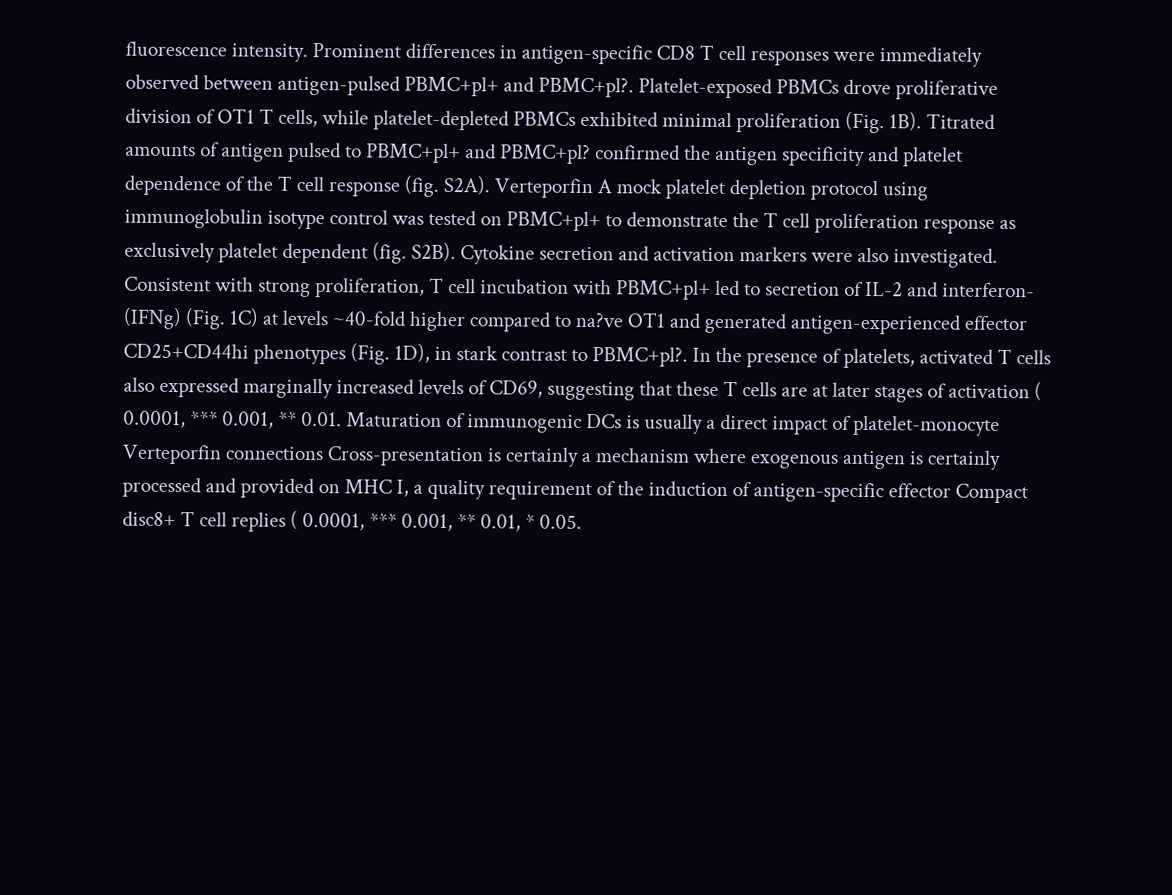fluorescence intensity. Prominent differences in antigen-specific CD8 T cell responses were immediately observed between antigen-pulsed PBMC+pl+ and PBMC+pl?. Platelet-exposed PBMCs drove proliferative division of OT1 T cells, while platelet-depleted PBMCs exhibited minimal proliferation (Fig. 1B). Titrated amounts of antigen pulsed to PBMC+pl+ and PBMC+pl? confirmed the antigen specificity and platelet dependence of the T cell response (fig. S2A). Verteporfin A mock platelet depletion protocol using immunoglobulin isotype control was tested on PBMC+pl+ to demonstrate the T cell proliferation response as exclusively platelet dependent (fig. S2B). Cytokine secretion and activation markers were also investigated. Consistent with strong proliferation, T cell incubation with PBMC+pl+ led to secretion of IL-2 and interferon- (IFNg) (Fig. 1C) at levels ~40-fold higher compared to na?ve OT1 and generated antigen-experienced effector CD25+CD44hi phenotypes (Fig. 1D), in stark contrast to PBMC+pl?. In the presence of platelets, activated T cells also expressed marginally increased levels of CD69, suggesting that these T cells are at later stages of activation ( 0.0001, *** 0.001, ** 0.01. Maturation of immunogenic DCs is usually a direct impact of platelet-monocyte Verteporfin connections Cross-presentation is certainly a mechanism where exogenous antigen is certainly processed and provided on MHC I, a quality requirement of the induction of antigen-specific effector Compact disc8+ T cell replies ( 0.0001, *** 0.001, ** 0.01, * 0.05.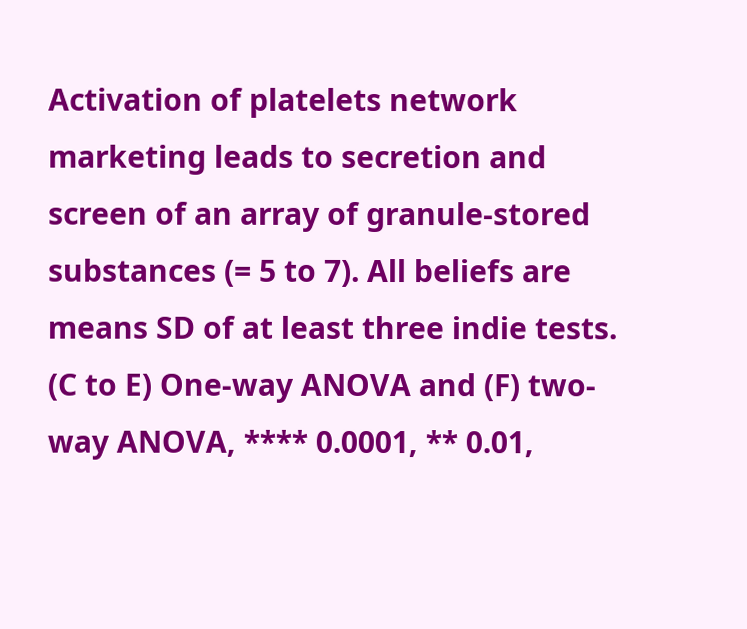Activation of platelets network marketing leads to secretion and screen of an array of granule-stored substances (= 5 to 7). All beliefs are means SD of at least three indie tests. (C to E) One-way ANOVA and (F) two-way ANOVA, **** 0.0001, ** 0.01,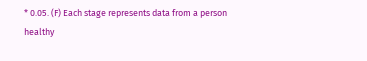* 0.05. (F) Each stage represents data from a person healthy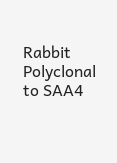Rabbit Polyclonal to SAA4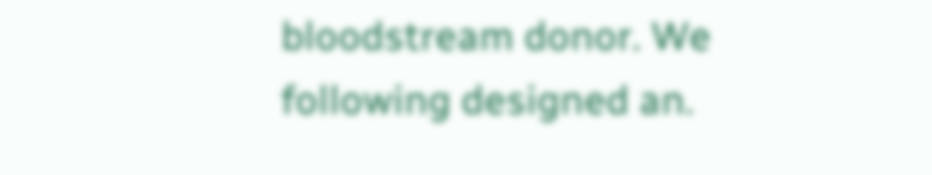bloodstream donor. We following designed an.